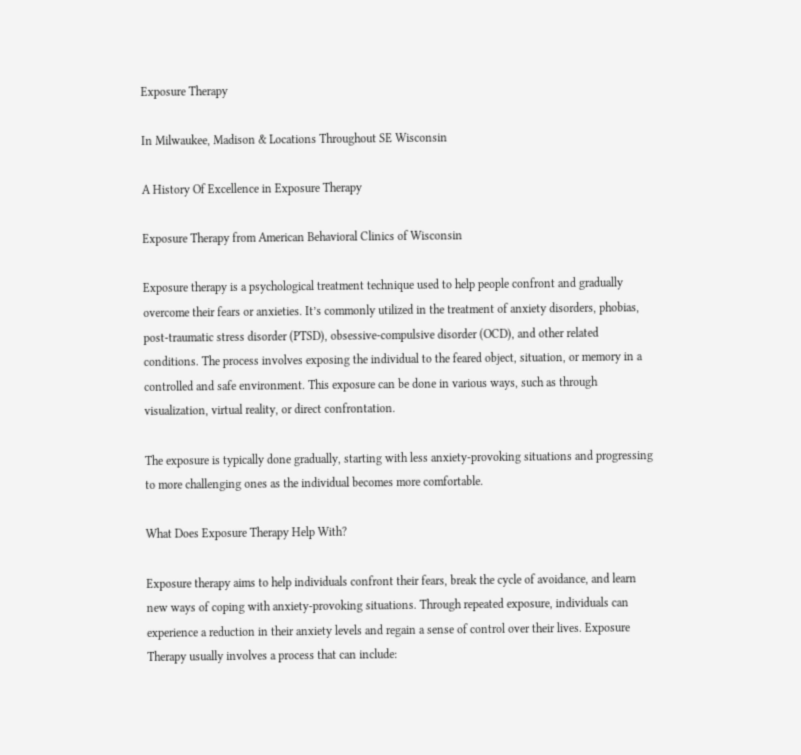Exposure Therapy

In Milwaukee, Madison & Locations Throughout SE Wisconsin

A History Of Excellence in Exposure Therapy

Exposure Therapy from American Behavioral Clinics of Wisconsin

Exposure therapy is a psychological treatment technique used to help people confront and gradually overcome their fears or anxieties. It’s commonly utilized in the treatment of anxiety disorders, phobias, post-traumatic stress disorder (PTSD), obsessive-compulsive disorder (OCD), and other related conditions. The process involves exposing the individual to the feared object, situation, or memory in a controlled and safe environment. This exposure can be done in various ways, such as through visualization, virtual reality, or direct confrontation.

The exposure is typically done gradually, starting with less anxiety-provoking situations and progressing to more challenging ones as the individual becomes more comfortable.

What Does Exposure Therapy Help With?

Exposure therapy aims to help individuals confront their fears, break the cycle of avoidance, and learn new ways of coping with anxiety-provoking situations. Through repeated exposure, individuals can experience a reduction in their anxiety levels and regain a sense of control over their lives. Exposure Therapy usually involves a process that can include: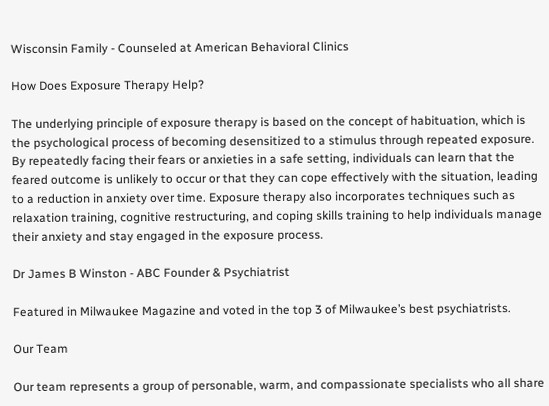Wisconsin Family - Counseled at American Behavioral Clinics

How Does Exposure Therapy Help?

The underlying principle of exposure therapy is based on the concept of habituation, which is the psychological process of becoming desensitized to a stimulus through repeated exposure. By repeatedly facing their fears or anxieties in a safe setting, individuals can learn that the feared outcome is unlikely to occur or that they can cope effectively with the situation, leading to a reduction in anxiety over time. Exposure therapy also incorporates techniques such as relaxation training, cognitive restructuring, and coping skills training to help individuals manage their anxiety and stay engaged in the exposure process.

Dr James B Winston - ABC Founder & Psychiatrist

Featured in Milwaukee Magazine and voted in the top 3 of Milwaukee’s best psychiatrists.

Our Team

Our team represents a group of personable, warm, and compassionate specialists who all share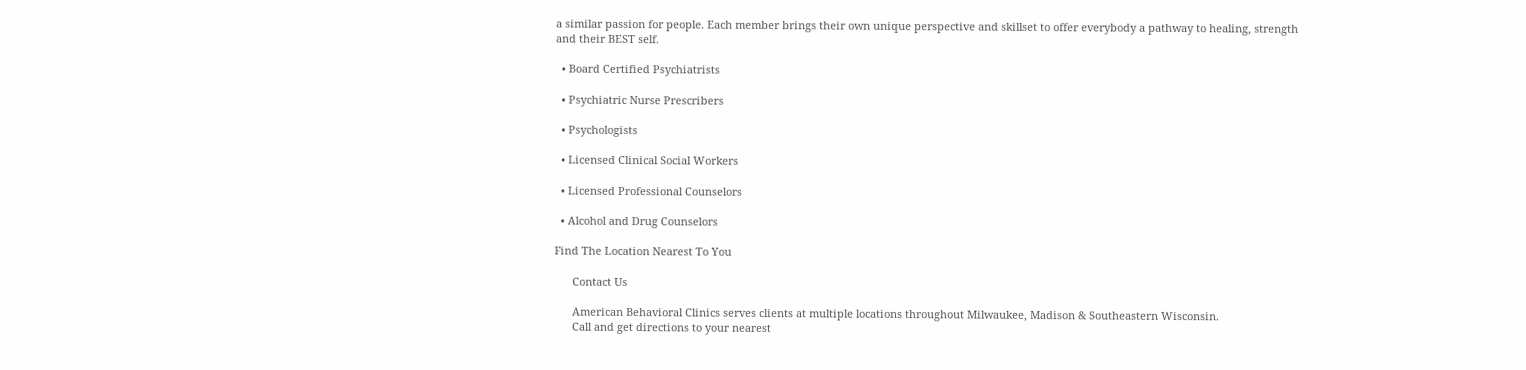a similar passion for people. Each member brings their own unique perspective and skillset to offer everybody a pathway to healing, strength and their BEST self.

  • Board Certified Psychiatrists

  • Psychiatric Nurse Prescribers

  • Psychologists

  • Licensed Clinical Social Workers

  • Licensed Professional Counselors

  • Alcohol and Drug Counselors

Find The Location Nearest To You

      Contact Us

      American Behavioral Clinics serves clients at multiple locations throughout Milwaukee, Madison & Southeastern Wisconsin.
      Call and get directions to your nearest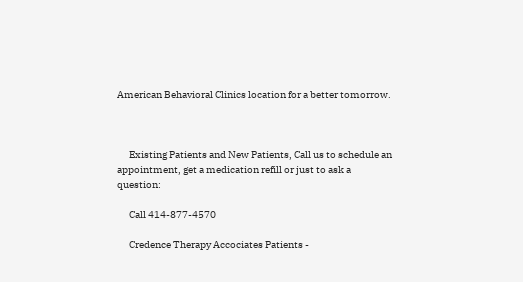American Behavioral Clinics location for a better tomorrow.



      Existing Patients and New Patients, Call us to schedule an appointment, get a medication refill or just to ask a question:

      Call 414-877-4570

      Credence Therapy Accociates Patients -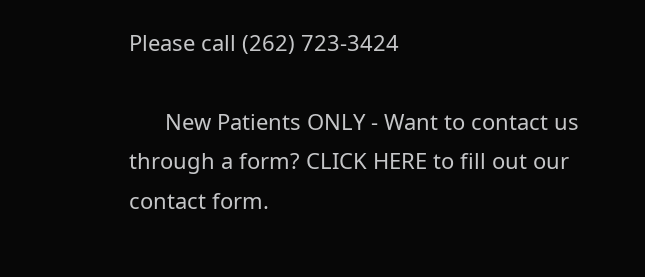Please call (262) 723-3424

      New Patients ONLY - Want to contact us through a form? CLICK HERE to fill out our contact form.